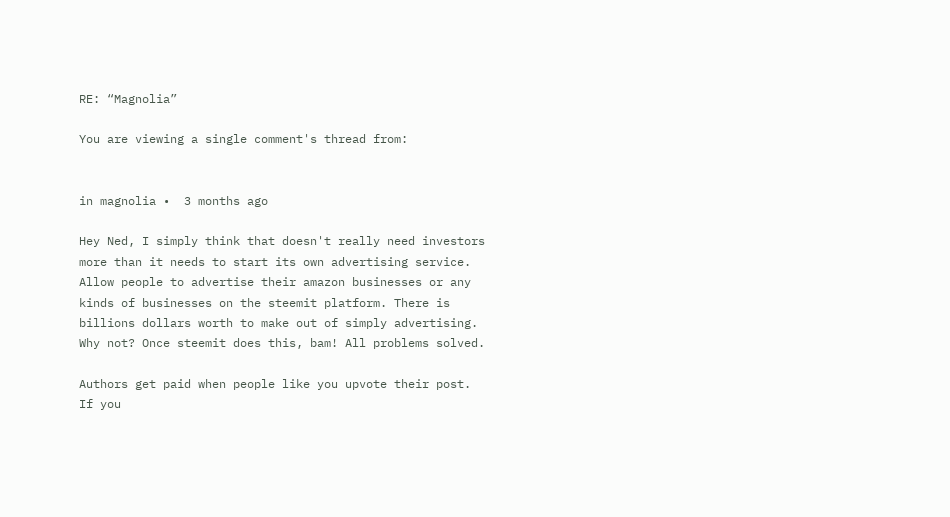RE: “Magnolia”

You are viewing a single comment's thread from:


in magnolia •  3 months ago

Hey Ned, I simply think that doesn't really need investors more than it needs to start its own advertising service. Allow people to advertise their amazon businesses or any kinds of businesses on the steemit platform. There is billions dollars worth to make out of simply advertising. Why not? Once steemit does this, bam! All problems solved.

Authors get paid when people like you upvote their post.
If you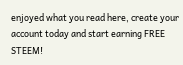enjoyed what you read here, create your account today and start earning FREE STEEM!